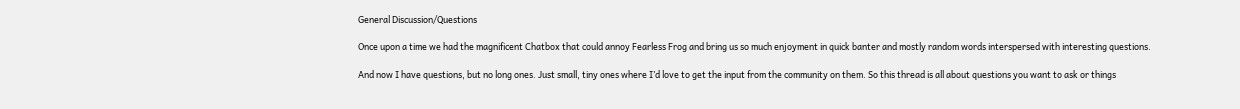General Discussion/Questions

Once upon a time we had the magnificent Chatbox that could annoy Fearless Frog and bring us so much enjoyment in quick banter and mostly random words interspersed with interesting questions.

And now I have questions, but no long ones. Just small, tiny ones where I’d love to get the input from the community on them. So this thread is all about questions you want to ask or things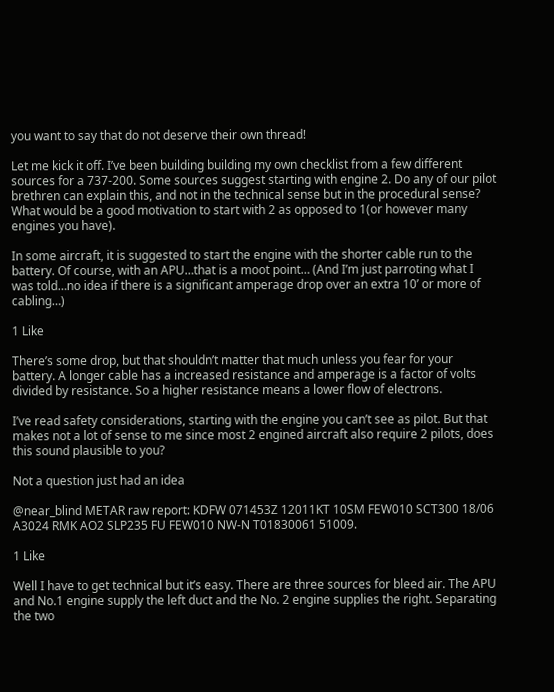you want to say that do not deserve their own thread!

Let me kick it off. I’ve been building building my own checklist from a few different sources for a 737-200. Some sources suggest starting with engine 2. Do any of our pilot brethren can explain this, and not in the technical sense but in the procedural sense? What would be a good motivation to start with 2 as opposed to 1(or however many engines you have).

In some aircraft, it is suggested to start the engine with the shorter cable run to the battery. Of course, with an APU…that is a moot point… (And I’m just parroting what I was told…no idea if there is a significant amperage drop over an extra 10’ or more of cabling…)

1 Like

There’s some drop, but that shouldn’t matter that much unless you fear for your battery. A longer cable has a increased resistance and amperage is a factor of volts divided by resistance. So a higher resistance means a lower flow of electrons.

I’ve read safety considerations, starting with the engine you can’t see as pilot. But that makes not a lot of sense to me since most 2 engined aircraft also require 2 pilots, does this sound plausible to you?

Not a question just had an idea

@near_blind METAR raw report: KDFW 071453Z 12011KT 10SM FEW010 SCT300 18/06 A3024 RMK AO2 SLP235 FU FEW010 NW-N T01830061 51009.

1 Like

Well I have to get technical but it’s easy. There are three sources for bleed air. The APU and No.1 engine supply the left duct and the No. 2 engine supplies the right. Separating the two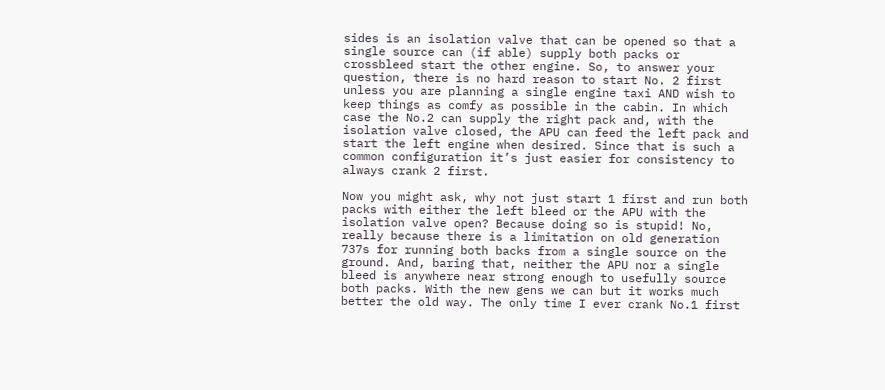sides is an isolation valve that can be opened so that a single source can (if able) supply both packs or crossbleed start the other engine. So, to answer your question, there is no hard reason to start No. 2 first unless you are planning a single engine taxi AND wish to keep things as comfy as possible in the cabin. In which case the No.2 can supply the right pack and, with the isolation valve closed, the APU can feed the left pack and start the left engine when desired. Since that is such a common configuration it’s just easier for consistency to always crank 2 first.

Now you might ask, why not just start 1 first and run both packs with either the left bleed or the APU with the isolation valve open? Because doing so is stupid! No, really because there is a limitation on old generation 737s for running both backs from a single source on the ground. And, baring that, neither the APU nor a single bleed is anywhere near strong enough to usefully source both packs. With the new gens we can but it works much better the old way. The only time I ever crank No.1 first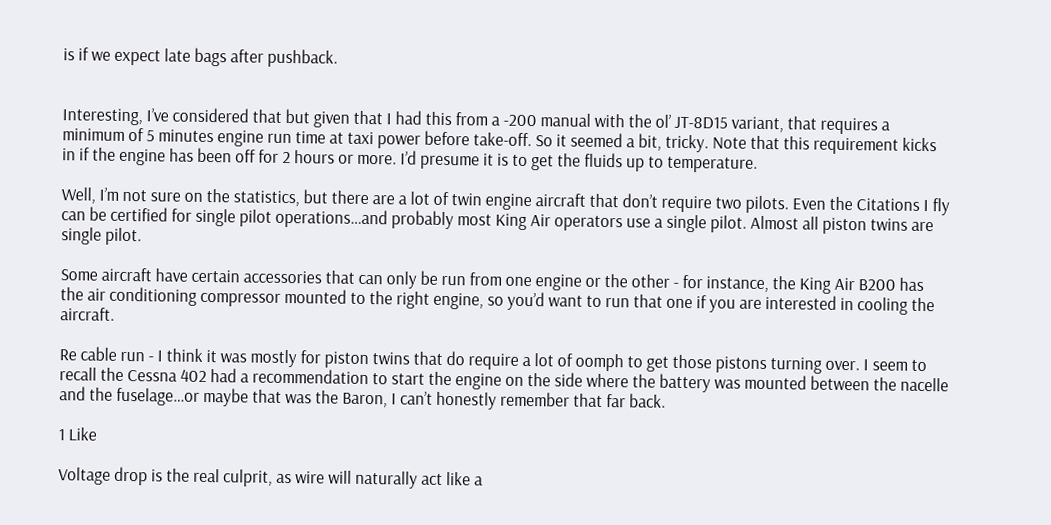is if we expect late bags after pushback.


Interesting, I’ve considered that but given that I had this from a -200 manual with the ol’ JT-8D15 variant, that requires a minimum of 5 minutes engine run time at taxi power before take-off. So it seemed a bit, tricky. Note that this requirement kicks in if the engine has been off for 2 hours or more. I’d presume it is to get the fluids up to temperature.

Well, I’m not sure on the statistics, but there are a lot of twin engine aircraft that don’t require two pilots. Even the Citations I fly can be certified for single pilot operations…and probably most King Air operators use a single pilot. Almost all piston twins are single pilot.

Some aircraft have certain accessories that can only be run from one engine or the other - for instance, the King Air B200 has the air conditioning compressor mounted to the right engine, so you’d want to run that one if you are interested in cooling the aircraft.

Re cable run - I think it was mostly for piston twins that do require a lot of oomph to get those pistons turning over. I seem to recall the Cessna 402 had a recommendation to start the engine on the side where the battery was mounted between the nacelle and the fuselage…or maybe that was the Baron, I can’t honestly remember that far back.

1 Like

Voltage drop is the real culprit, as wire will naturally act like a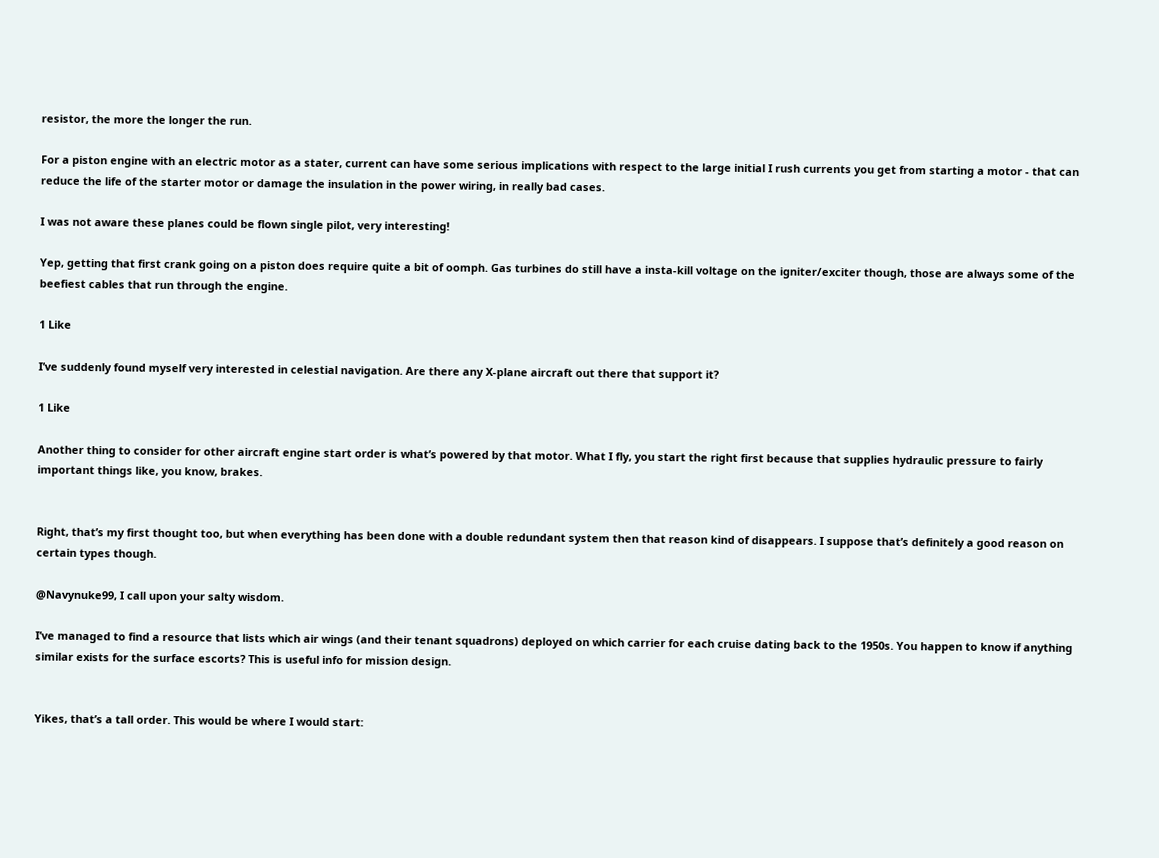resistor, the more the longer the run.

For a piston engine with an electric motor as a stater, current can have some serious implications with respect to the large initial I rush currents you get from starting a motor - that can reduce the life of the starter motor or damage the insulation in the power wiring, in really bad cases.

I was not aware these planes could be flown single pilot, very interesting!

Yep, getting that first crank going on a piston does require quite a bit of oomph. Gas turbines do still have a insta-kill voltage on the igniter/exciter though, those are always some of the beefiest cables that run through the engine.

1 Like

I’ve suddenly found myself very interested in celestial navigation. Are there any X-plane aircraft out there that support it?

1 Like

Another thing to consider for other aircraft engine start order is what’s powered by that motor. What I fly, you start the right first because that supplies hydraulic pressure to fairly important things like, you know, brakes.


Right, that’s my first thought too, but when everything has been done with a double redundant system then that reason kind of disappears. I suppose that’s definitely a good reason on certain types though.

@Navynuke99, I call upon your salty wisdom.

I’ve managed to find a resource that lists which air wings (and their tenant squadrons) deployed on which carrier for each cruise dating back to the 1950s. You happen to know if anything similar exists for the surface escorts? This is useful info for mission design.


Yikes, that’s a tall order. This would be where I would start: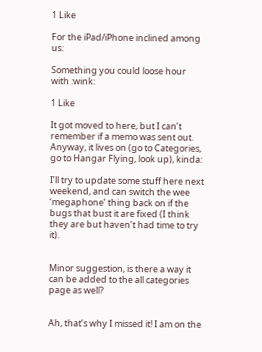1 Like

For the iPad/iPhone inclined among us:

Something you could loose hour with :wink:

1 Like

It got moved to here, but I can’t remember if a memo was sent out. Anyway, it lives on (go to Categories, go to Hangar Flying, look up), kinda:

I’ll try to update some stuff here next weekend, and can switch the wee ‘megaphone’ thing back on if the bugs that bust it are fixed (I think they are but haven’t had time to try it).


Minor suggestion, is there a way it can be added to the all categories page as well?


Ah, that’s why I missed it! I am on the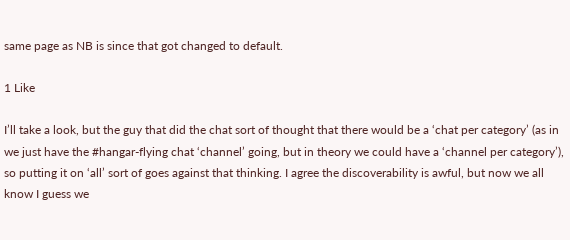same page as NB is since that got changed to default.

1 Like

I’ll take a look, but the guy that did the chat sort of thought that there would be a ‘chat per category’ (as in we just have the #hangar-flying chat ‘channel’ going, but in theory we could have a ‘channel per category’), so putting it on ‘all’ sort of goes against that thinking. I agree the discoverability is awful, but now we all know I guess we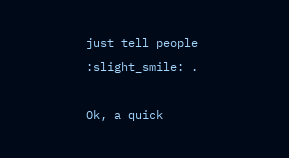just tell people :slight_smile: .

Ok, a quick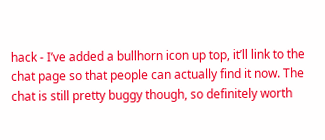hack - I’ve added a bullhorn icon up top, it’ll link to the chat page so that people can actually find it now. The chat is still pretty buggy though, so definitely worth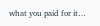what you paid for it…